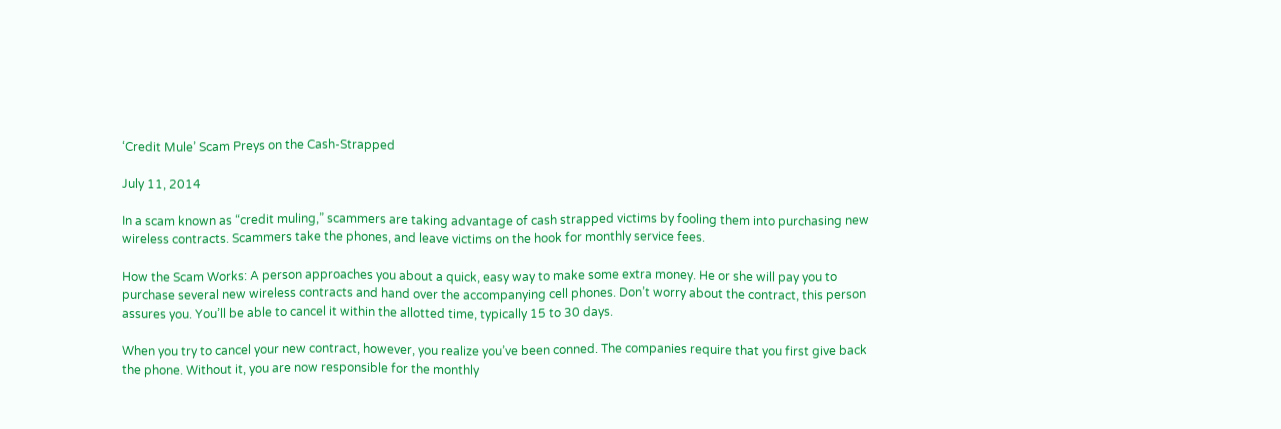‘Credit Mule’ Scam Preys on the Cash-Strapped

July 11, 2014

In a scam known as “credit muling,” scammers are taking advantage of cash strapped victims by fooling them into purchasing new wireless contracts. Scammers take the phones, and leave victims on the hook for monthly service fees.

How the Scam Works: A person approaches you about a quick, easy way to make some extra money. He or she will pay you to purchase several new wireless contracts and hand over the accompanying cell phones. Don’t worry about the contract, this person assures you. You’ll be able to cancel it within the allotted time, typically 15 to 30 days.

When you try to cancel your new contract, however, you realize you’ve been conned. The companies require that you first give back the phone. Without it, you are now responsible for the monthly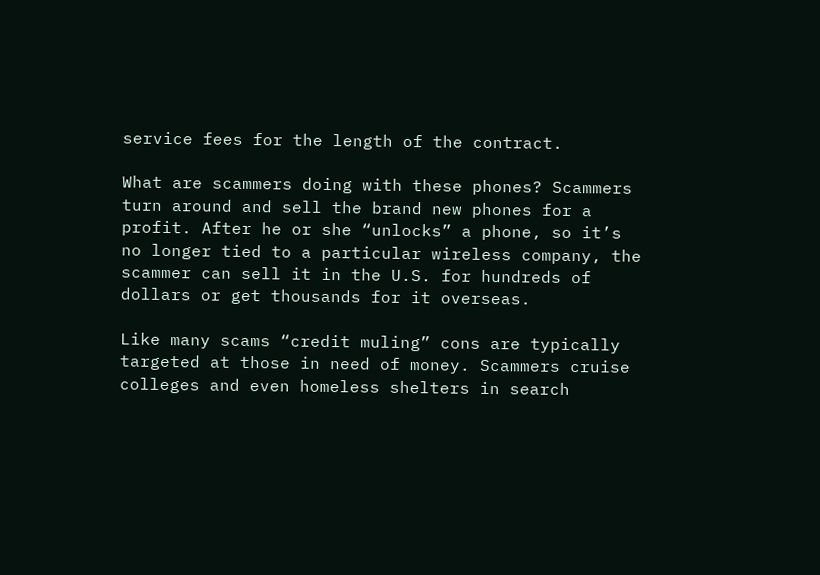service fees for the length of the contract.

What are scammers doing with these phones? Scammers turn around and sell the brand new phones for a profit. After he or she “unlocks” a phone, so it’s no longer tied to a particular wireless company, the scammer can sell it in the U.S. for hundreds of dollars or get thousands for it overseas.

Like many scams “credit muling” cons are typically targeted at those in need of money. Scammers cruise colleges and even homeless shelters in search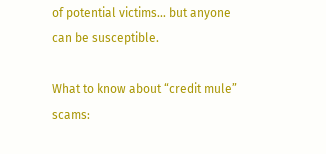of potential victims... but anyone can be susceptible.

What to know about “credit mule” scams: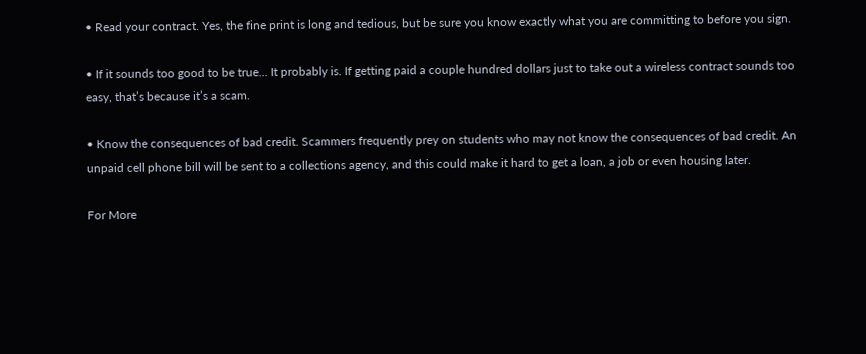• Read your contract. Yes, the fine print is long and tedious, but be sure you know exactly what you are committing to before you sign.

• If it sounds too good to be true... It probably is. If getting paid a couple hundred dollars just to take out a wireless contract sounds too easy, that’s because it’s a scam.

• Know the consequences of bad credit. Scammers frequently prey on students who may not know the consequences of bad credit. An unpaid cell phone bill will be sent to a collections agency, and this could make it hard to get a loan, a job or even housing later.

For More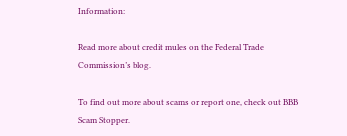Information:

Read more about credit mules on the Federal Trade Commission’s blog.

To find out more about scams or report one, check out BBB Scam Stopper.